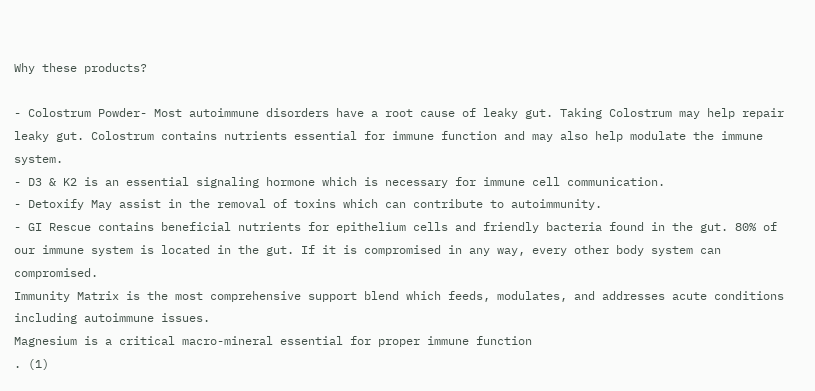Why these products?

- Colostrum Powder- Most autoimmune disorders have a root cause of leaky gut. Taking Colostrum may help repair leaky gut. Colostrum contains nutrients essential for immune function and may also help modulate the immune system.
- D3 & K2 is an essential signaling hormone which is necessary for immune cell communication.
- Detoxify May assist in the removal of toxins which can contribute to autoimmunity.
- GI Rescue contains beneficial nutrients for epithelium cells and friendly bacteria found in the gut. 80% of our immune system is located in the gut. If it is compromised in any way, every other body system can compromised.
Immunity Matrix is the most comprehensive support blend which feeds, modulates, and addresses acute conditions including autoimmune issues.
Magnesium is a critical macro-mineral essential for proper immune function
. (1)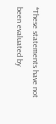*These statements have not been evaluated by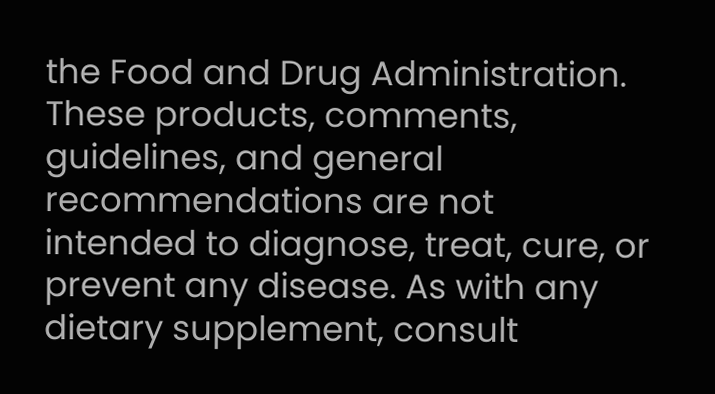the Food and Drug Administration. These products, comments, guidelines, and general recommendations are not intended to diagnose, treat, cure, or prevent any disease. As with any dietary supplement, consult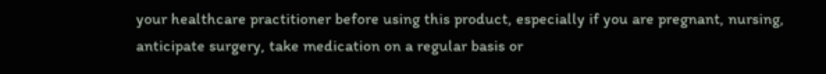your healthcare practitioner before using this product, especially if you are pregnant, nursing, anticipate surgery, take medication on a regular basis or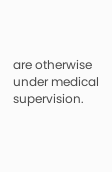are otherwise under medical supervision.